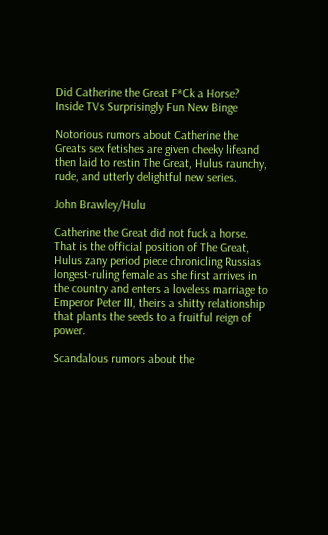Did Catherine the Great F*Ck a Horse? Inside TVs Surprisingly Fun New Binge

Notorious rumors about Catherine the Greats sex fetishes are given cheeky lifeand then laid to restin The Great, Hulus raunchy, rude, and utterly delightful new series.

John Brawley/Hulu

Catherine the Great did not fuck a horse. That is the official position of The Great, Hulus zany period piece chronicling Russias longest-ruling female as she first arrives in the country and enters a loveless marriage to Emperor Peter III, theirs a shitty relationship that plants the seeds to a fruitful reign of power.

Scandalous rumors about the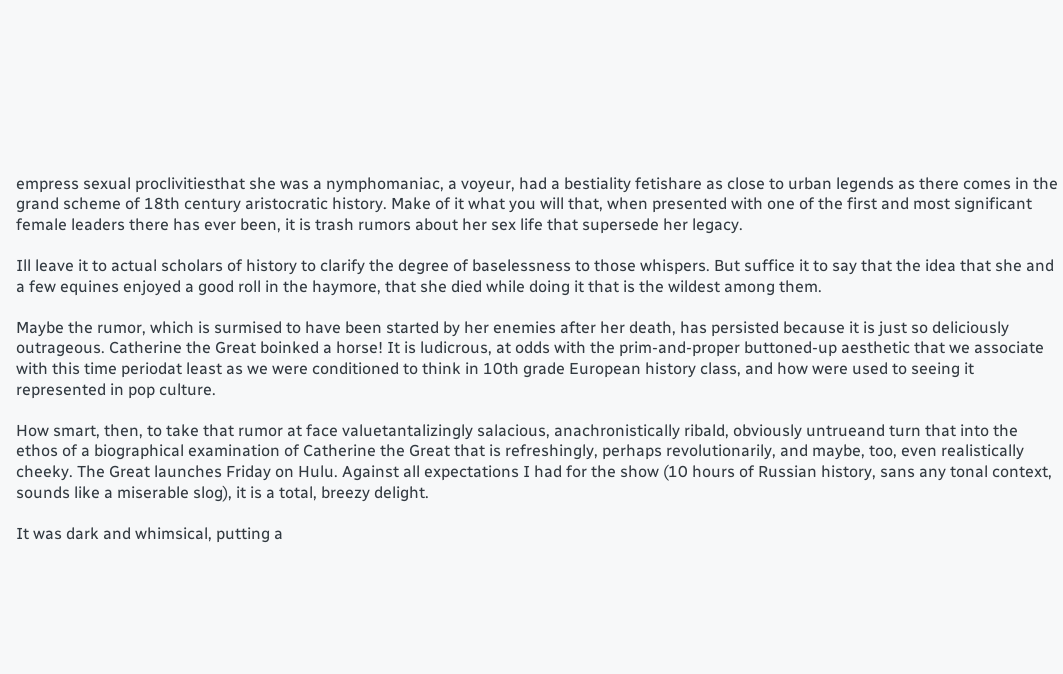empress sexual proclivitiesthat she was a nymphomaniac, a voyeur, had a bestiality fetishare as close to urban legends as there comes in the grand scheme of 18th century aristocratic history. Make of it what you will that, when presented with one of the first and most significant female leaders there has ever been, it is trash rumors about her sex life that supersede her legacy.

Ill leave it to actual scholars of history to clarify the degree of baselessness to those whispers. But suffice it to say that the idea that she and a few equines enjoyed a good roll in the haymore, that she died while doing it that is the wildest among them.

Maybe the rumor, which is surmised to have been started by her enemies after her death, has persisted because it is just so deliciously outrageous. Catherine the Great boinked a horse! It is ludicrous, at odds with the prim-and-proper buttoned-up aesthetic that we associate with this time periodat least as we were conditioned to think in 10th grade European history class, and how were used to seeing it represented in pop culture.

How smart, then, to take that rumor at face valuetantalizingly salacious, anachronistically ribald, obviously untrueand turn that into the ethos of a biographical examination of Catherine the Great that is refreshingly, perhaps revolutionarily, and maybe, too, even realistically cheeky. The Great launches Friday on Hulu. Against all expectations I had for the show (10 hours of Russian history, sans any tonal context, sounds like a miserable slog), it is a total, breezy delight.

It was dark and whimsical, putting a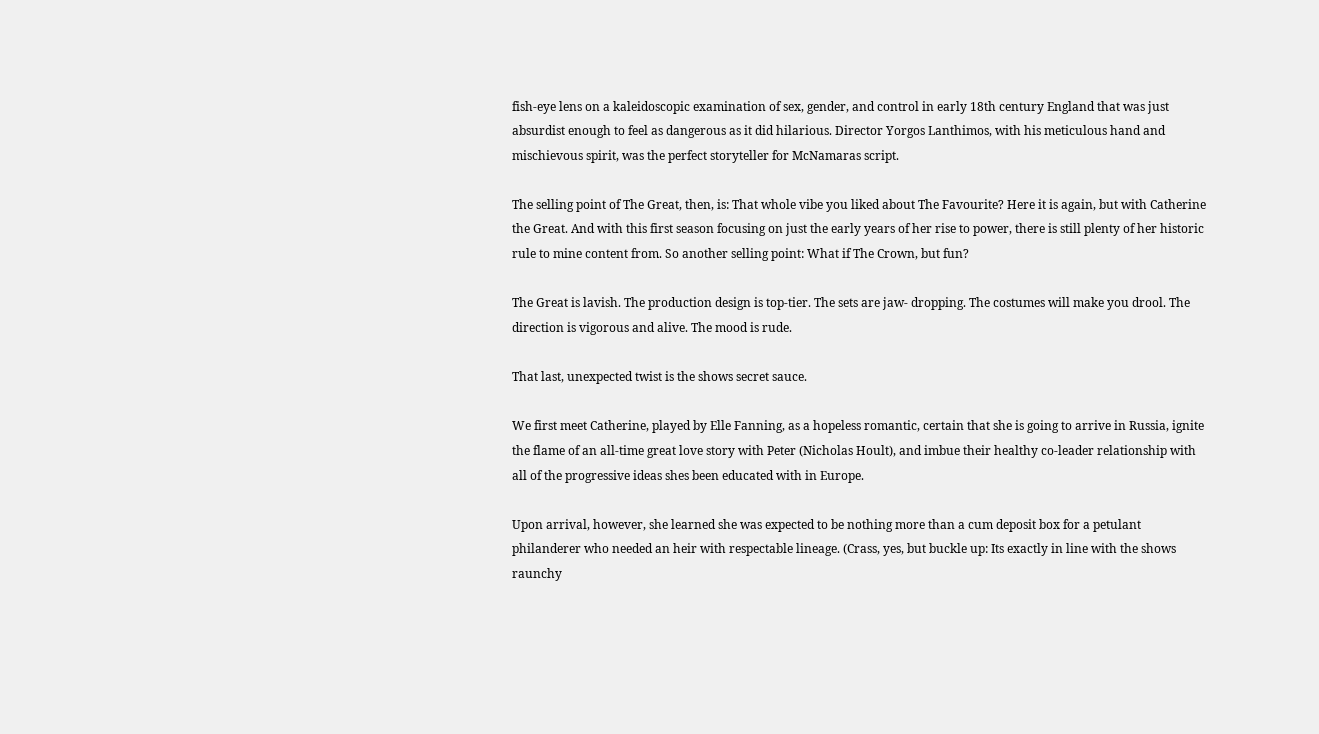fish-eye lens on a kaleidoscopic examination of sex, gender, and control in early 18th century England that was just absurdist enough to feel as dangerous as it did hilarious. Director Yorgos Lanthimos, with his meticulous hand and mischievous spirit, was the perfect storyteller for McNamaras script.

The selling point of The Great, then, is: That whole vibe you liked about The Favourite? Here it is again, but with Catherine the Great. And with this first season focusing on just the early years of her rise to power, there is still plenty of her historic rule to mine content from. So another selling point: What if The Crown, but fun?

The Great is lavish. The production design is top-tier. The sets are jaw- dropping. The costumes will make you drool. The direction is vigorous and alive. The mood is rude.

That last, unexpected twist is the shows secret sauce.

We first meet Catherine, played by Elle Fanning, as a hopeless romantic, certain that she is going to arrive in Russia, ignite the flame of an all-time great love story with Peter (Nicholas Hoult), and imbue their healthy co-leader relationship with all of the progressive ideas shes been educated with in Europe.

Upon arrival, however, she learned she was expected to be nothing more than a cum deposit box for a petulant philanderer who needed an heir with respectable lineage. (Crass, yes, but buckle up: Its exactly in line with the shows raunchy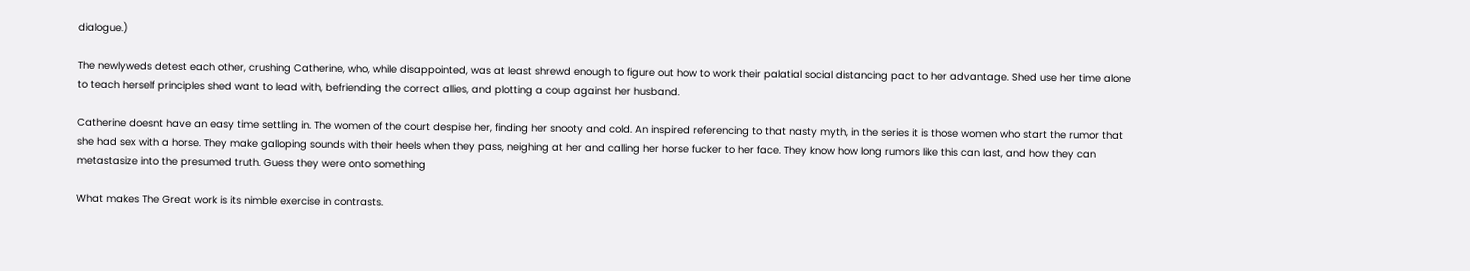dialogue.)

The newlyweds detest each other, crushing Catherine, who, while disappointed, was at least shrewd enough to figure out how to work their palatial social distancing pact to her advantage. Shed use her time alone to teach herself principles shed want to lead with, befriending the correct allies, and plotting a coup against her husband.

Catherine doesnt have an easy time settling in. The women of the court despise her, finding her snooty and cold. An inspired referencing to that nasty myth, in the series it is those women who start the rumor that she had sex with a horse. They make galloping sounds with their heels when they pass, neighing at her and calling her horse fucker to her face. They know how long rumors like this can last, and how they can metastasize into the presumed truth. Guess they were onto something

What makes The Great work is its nimble exercise in contrasts.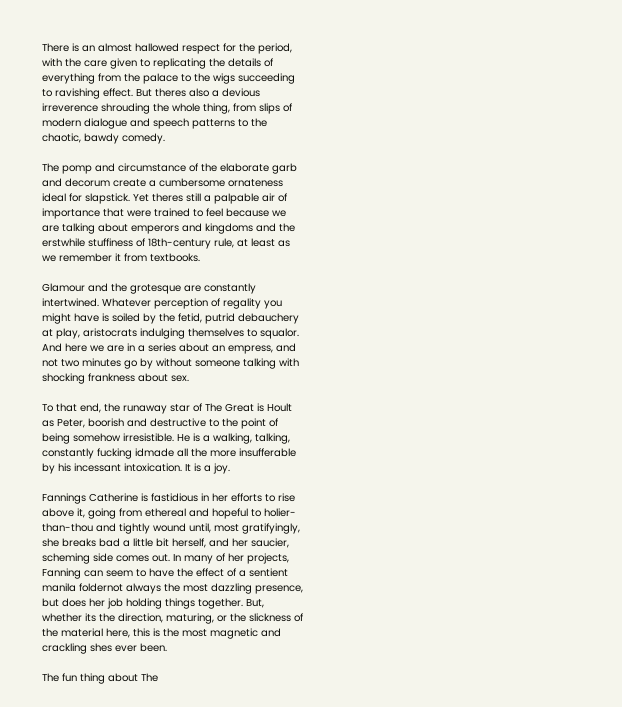There is an almost hallowed respect for the period, with the care given to replicating the details of everything from the palace to the wigs succeeding to ravishing effect. But theres also a devious irreverence shrouding the whole thing, from slips of modern dialogue and speech patterns to the chaotic, bawdy comedy.

The pomp and circumstance of the elaborate garb and decorum create a cumbersome ornateness ideal for slapstick. Yet theres still a palpable air of importance that were trained to feel because we are talking about emperors and kingdoms and the erstwhile stuffiness of 18th-century rule, at least as we remember it from textbooks.

Glamour and the grotesque are constantly intertwined. Whatever perception of regality you might have is soiled by the fetid, putrid debauchery at play, aristocrats indulging themselves to squalor. And here we are in a series about an empress, and not two minutes go by without someone talking with shocking frankness about sex.

To that end, the runaway star of The Great is Hoult as Peter, boorish and destructive to the point of being somehow irresistible. He is a walking, talking, constantly fucking idmade all the more insufferable by his incessant intoxication. It is a joy.

Fannings Catherine is fastidious in her efforts to rise above it, going from ethereal and hopeful to holier-than-thou and tightly wound until, most gratifyingly, she breaks bad a little bit herself, and her saucier, scheming side comes out. In many of her projects, Fanning can seem to have the effect of a sentient manila foldernot always the most dazzling presence, but does her job holding things together. But, whether its the direction, maturing, or the slickness of the material here, this is the most magnetic and crackling shes ever been.

The fun thing about The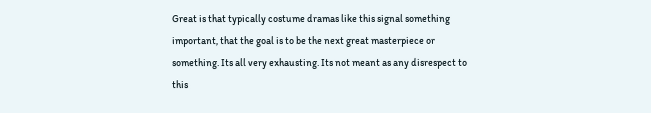Great is that typically costume dramas like this signal something important, that the goal is to be the next great masterpiece or something. Its all very exhausting. Its not meant as any disrespect to this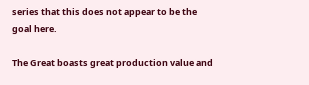series that this does not appear to be the goal here.

The Great boasts great production value and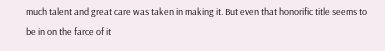much talent and great care was taken in making it. But even that honorific title seems to be in on the farce of it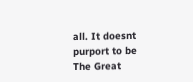all. It doesnt purport to be The Great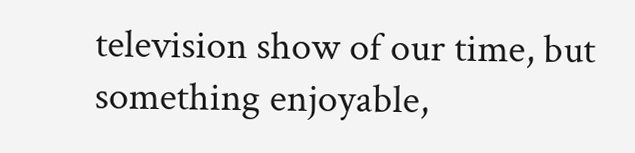television show of our time, but something enjoyable,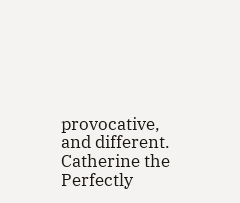provocative, and different. Catherine the Perfectly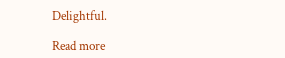Delightful.

Read more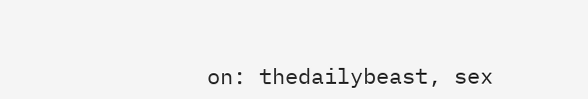on: thedailybeast, sex